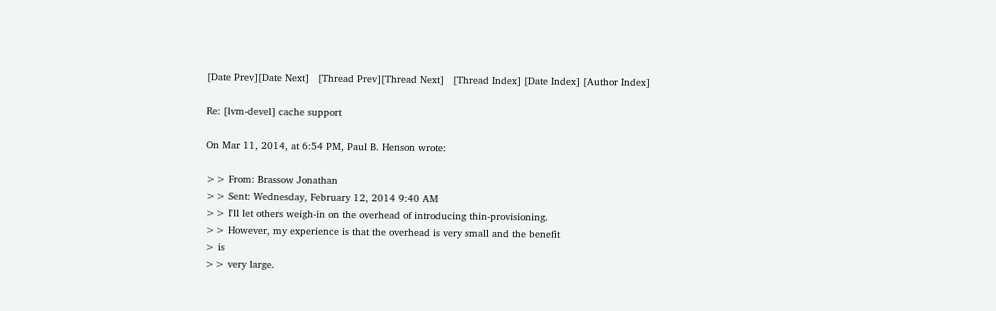[Date Prev][Date Next]   [Thread Prev][Thread Next]   [Thread Index] [Date Index] [Author Index]

Re: [lvm-devel] cache support

On Mar 11, 2014, at 6:54 PM, Paul B. Henson wrote:

>> From: Brassow Jonathan
>> Sent: Wednesday, February 12, 2014 9:40 AM
>> I'll let others weigh-in on the overhead of introducing thin-provisioning.
>> However, my experience is that the overhead is very small and the benefit
> is
>> very large.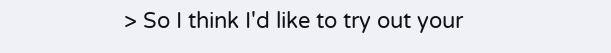> So I think I'd like to try out your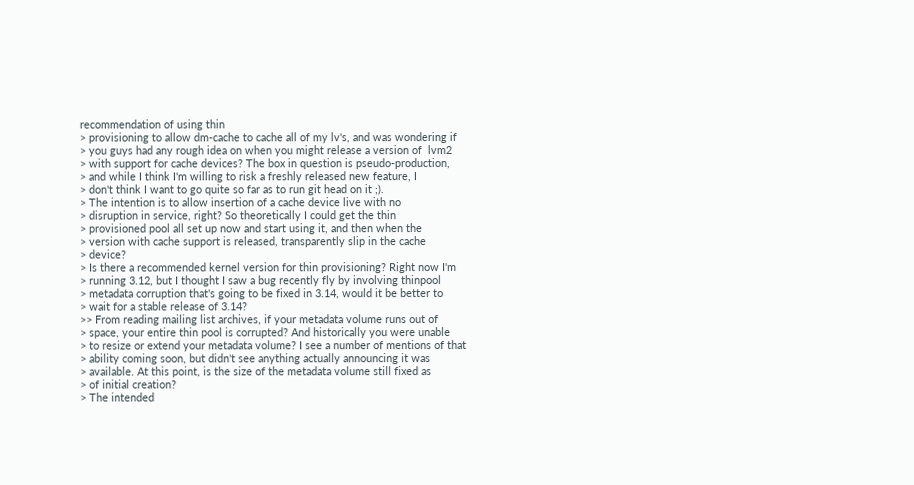recommendation of using thin
> provisioning to allow dm-cache to cache all of my lv's, and was wondering if
> you guys had any rough idea on when you might release a version of  lvm2
> with support for cache devices? The box in question is pseudo-production,
> and while I think I'm willing to risk a freshly released new feature, I
> don't think I want to go quite so far as to run git head on it ;).
> The intention is to allow insertion of a cache device live with no
> disruption in service, right? So theoretically I could get the thin
> provisioned pool all set up now and start using it, and then when the
> version with cache support is released, transparently slip in the cache
> device?
> Is there a recommended kernel version for thin provisioning? Right now I'm
> running 3.12, but I thought I saw a bug recently fly by involving thinpool
> metadata corruption that's going to be fixed in 3.14, would it be better to
> wait for a stable release of 3.14?
>> From reading mailing list archives, if your metadata volume runs out of
> space, your entire thin pool is corrupted? And historically you were unable
> to resize or extend your metadata volume? I see a number of mentions of that
> ability coming soon, but didn't see anything actually announcing it was
> available. At this point, is the size of the metadata volume still fixed as
> of initial creation?
> The intended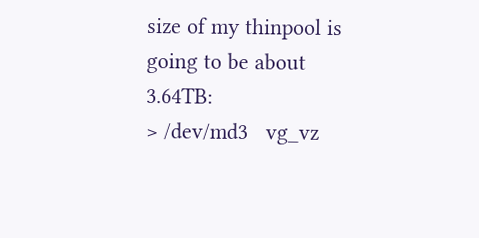size of my thinpool is going to be about 3.64TB:
> /dev/md3   vg_vz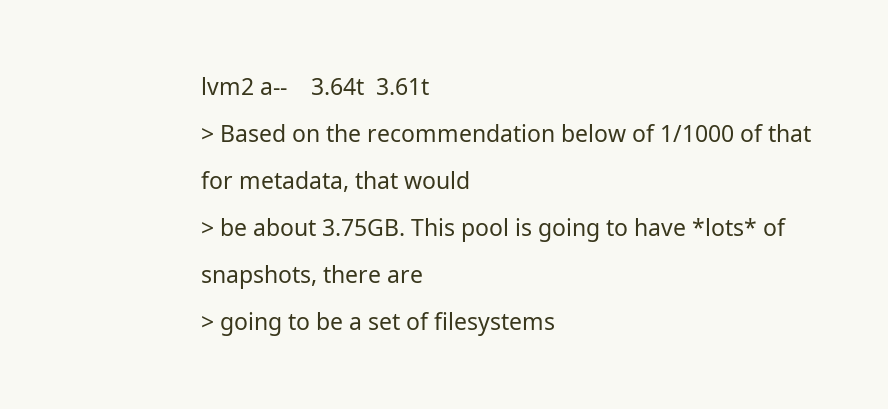lvm2 a--    3.64t  3.61t
> Based on the recommendation below of 1/1000 of that for metadata, that would
> be about 3.75GB. This pool is going to have *lots* of snapshots, there are
> going to be a set of filesystems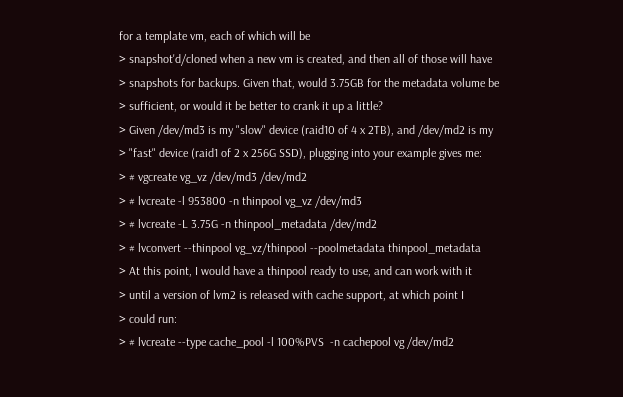for a template vm, each of which will be
> snapshot'd/cloned when a new vm is created, and then all of those will have
> snapshots for backups. Given that, would 3.75GB for the metadata volume be
> sufficient, or would it be better to crank it up a little?
> Given /dev/md3 is my "slow" device (raid10 of 4 x 2TB), and /dev/md2 is my
> "fast" device (raid1 of 2 x 256G SSD), plugging into your example gives me:
> # vgcreate vg_vz /dev/md3 /dev/md2
> # lvcreate -l 953800 -n thinpool vg_vz /dev/md3
> # lvcreate -L 3.75G -n thinpool_metadata /dev/md2
> # lvconvert --thinpool vg_vz/thinpool --poolmetadata thinpool_metadata
> At this point, I would have a thinpool ready to use, and can work with it
> until a version of lvm2 is released with cache support, at which point I
> could run:
> # lvcreate --type cache_pool -l 100%PVS  -n cachepool vg /dev/md2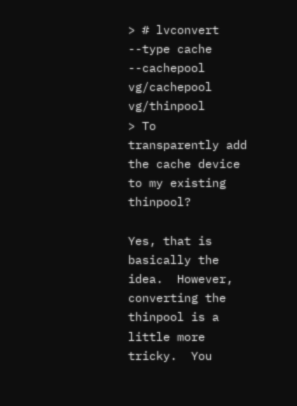> # lvconvert --type cache --cachepool vg/cachepool vg/thinpool
> To transparently add the cache device to my existing thinpool?

Yes, that is basically the idea.  However, converting the thinpool is a little more tricky.  You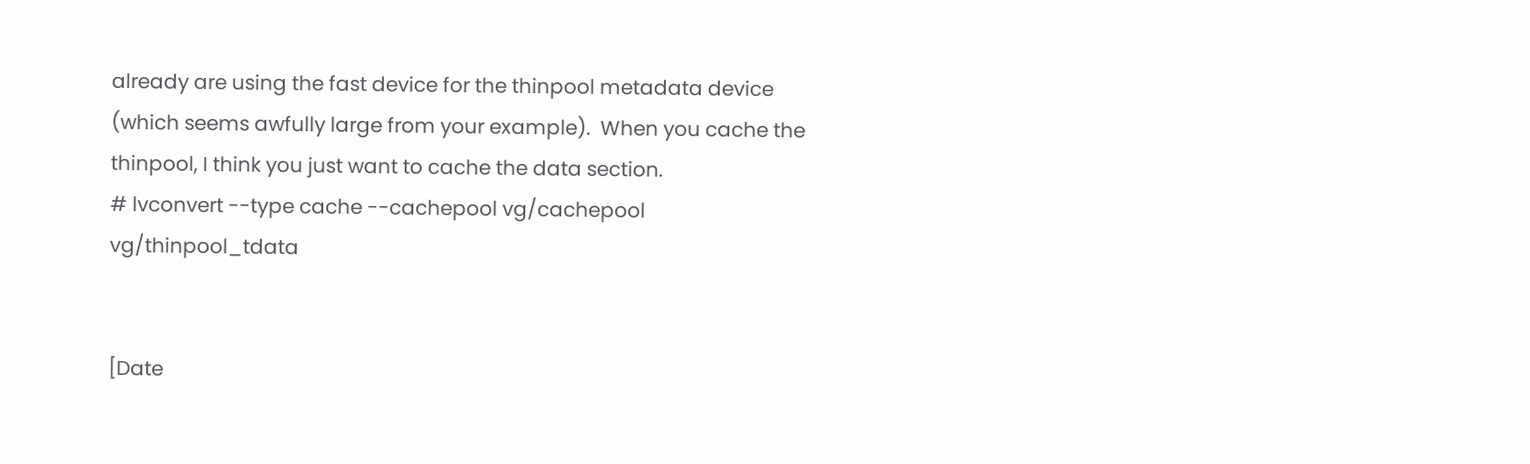already are using the fast device for the thinpool metadata device (which seems awfully large from your example).  When you cache the thinpool, I think you just want to cache the data section.
# lvconvert --type cache --cachepool vg/cachepool vg/thinpool_tdata


[Date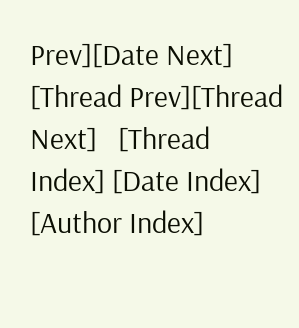Prev][Date Next]   [Thread Prev][Thread Next]   [Thread Index] [Date Index] [Author Index]